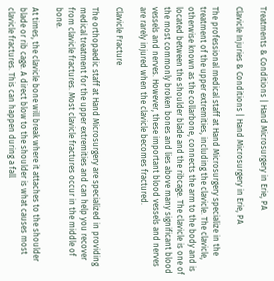Treatments & Conditions | Hand Microsurgery in Erie, PA

Clavicle Injuries & Conditions | Hand Microsurgery in Erie, PA

The professional medical staff at Hand Microsurgery specialize in the treatment of the upper extremities, including the clavicle. The clavicle, otherwise known as the collarbone, connects the arm to the body and is located between the shoulder blade and the ribcage. The clavicle is one of the most commonly broken bones and lies above many significant blood vessels and nerves. However, these important blood vessels and nerves are rarely injured when the clavicle becomes fractured.

Clavicle Fracture

The orthopaedic staff at Hand Microsurgery are specialized in providing medical treatment for the upper extremities and can help you recover from clavicle fractures. Most clavicle fractures occur in the middle of bone.

At times, the clavicle bone will break where it attaches to the shoulder blade or rib cage. A direct blow to the shoulder is what causes most clavicle fractures. This can happen during a fall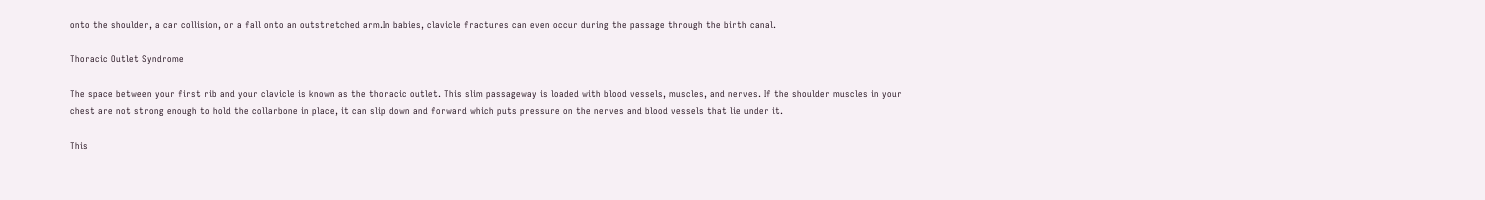onto the shoulder, a car collision, or a fall onto an outstretched arm.In babies, clavicle fractures can even occur during the passage through the birth canal.

Thoracic Outlet Syndrome

The space between your first rib and your clavicle is known as the thoracic outlet. This slim passageway is loaded with blood vessels, muscles, and nerves. If the shoulder muscles in your chest are not strong enough to hold the collarbone in place, it can slip down and forward which puts pressure on the nerves and blood vessels that lie under it.

This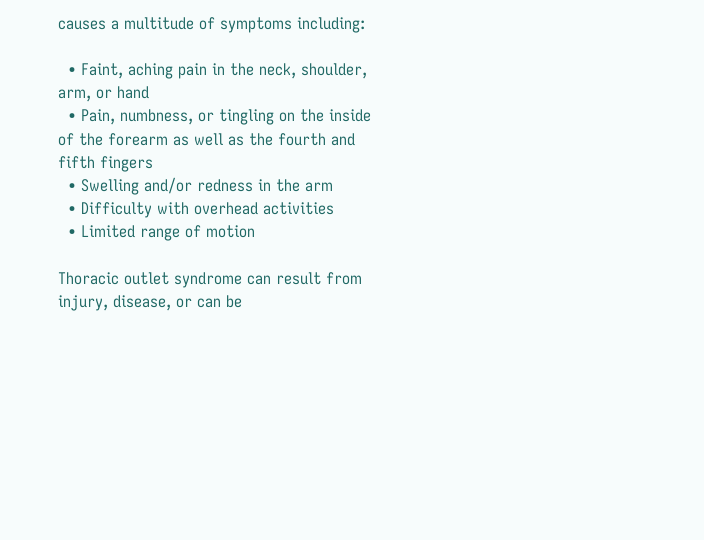causes a multitude of symptoms including:

  • Faint, aching pain in the neck, shoulder, arm, or hand
  • Pain, numbness, or tingling on the inside of the forearm as well as the fourth and fifth fingers
  • Swelling and/or redness in the arm
  • Difficulty with overhead activities
  • Limited range of motion

Thoracic outlet syndrome can result from injury, disease, or can be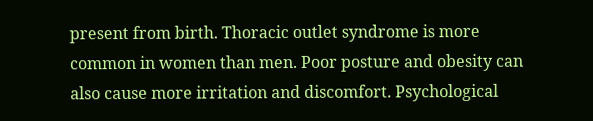present from birth. Thoracic outlet syndrome is more common in women than men. Poor posture and obesity can also cause more irritation and discomfort. Psychological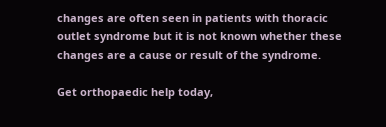changes are often seen in patients with thoracic outlet syndrome but it is not known whether these changes are a cause or result of the syndrome.

Get orthopaedic help today,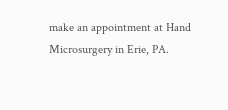make an appointment at Hand Microsurgery in Erie, PA.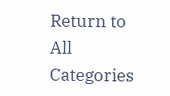Return to All Categories